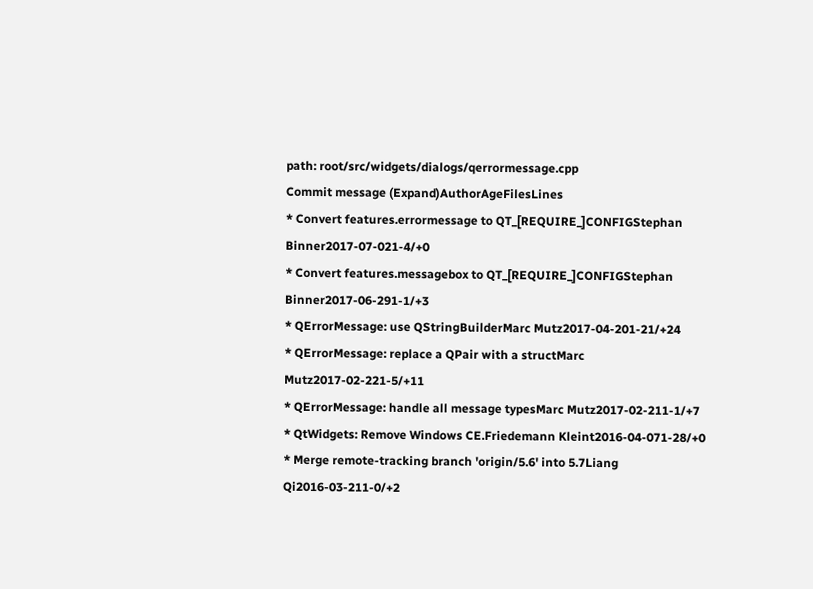path: root/src/widgets/dialogs/qerrormessage.cpp
Commit message (Expand)AuthorAgeFilesLines
* Convert features.errormessage to QT_[REQUIRE_]CONFIGStephan Binner2017-07-021-4/+0
* Convert features.messagebox to QT_[REQUIRE_]CONFIGStephan Binner2017-06-291-1/+3
* QErrorMessage: use QStringBuilderMarc Mutz2017-04-201-21/+24
* QErrorMessage: replace a QPair with a structMarc Mutz2017-02-221-5/+11
* QErrorMessage: handle all message typesMarc Mutz2017-02-211-1/+7
* QtWidgets: Remove Windows CE.Friedemann Kleint2016-04-071-28/+0
* Merge remote-tracking branch 'origin/5.6' into 5.7Liang Qi2016-03-211-0/+2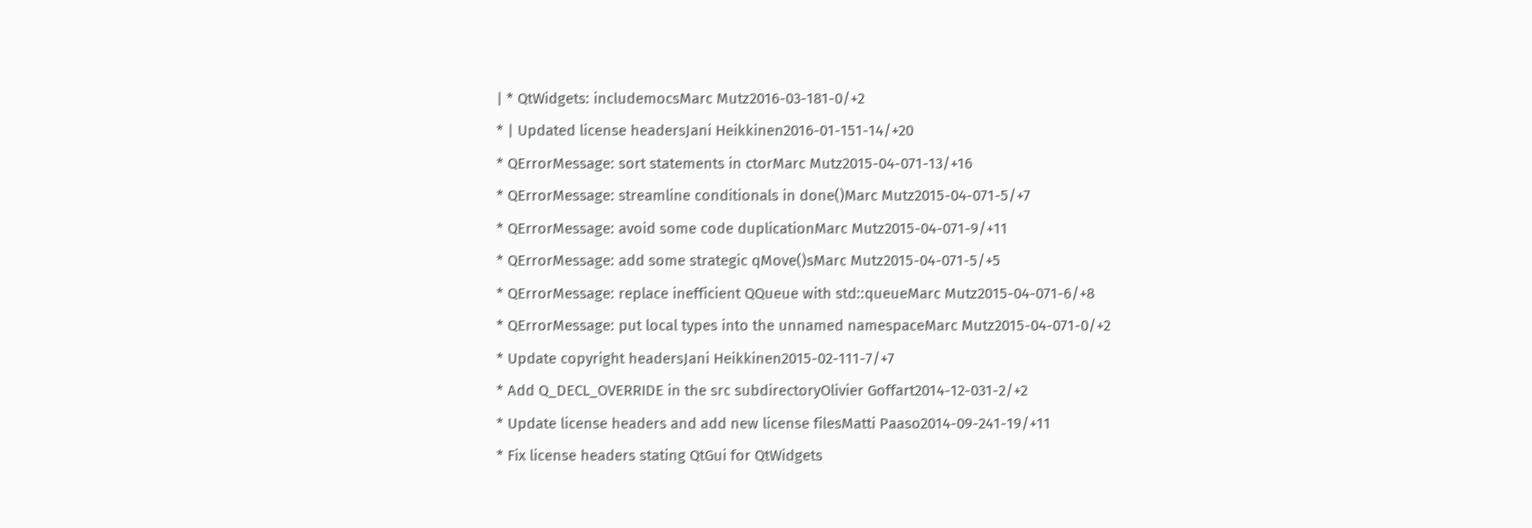| * QtWidgets: includemocsMarc Mutz2016-03-181-0/+2
* | Updated license headersJani Heikkinen2016-01-151-14/+20
* QErrorMessage: sort statements in ctorMarc Mutz2015-04-071-13/+16
* QErrorMessage: streamline conditionals in done()Marc Mutz2015-04-071-5/+7
* QErrorMessage: avoid some code duplicationMarc Mutz2015-04-071-9/+11
* QErrorMessage: add some strategic qMove()sMarc Mutz2015-04-071-5/+5
* QErrorMessage: replace inefficient QQueue with std::queueMarc Mutz2015-04-071-6/+8
* QErrorMessage: put local types into the unnamed namespaceMarc Mutz2015-04-071-0/+2
* Update copyright headersJani Heikkinen2015-02-111-7/+7
* Add Q_DECL_OVERRIDE in the src subdirectoryOlivier Goffart2014-12-031-2/+2
* Update license headers and add new license filesMatti Paaso2014-09-241-19/+11
* Fix license headers stating QtGui for QtWidgets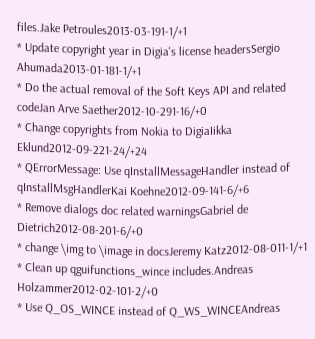files.Jake Petroules2013-03-191-1/+1
* Update copyright year in Digia's license headersSergio Ahumada2013-01-181-1/+1
* Do the actual removal of the Soft Keys API and related codeJan Arve Saether2012-10-291-16/+0
* Change copyrights from Nokia to DigiaIikka Eklund2012-09-221-24/+24
* QErrorMessage: Use qInstallMessageHandler instead of qInstallMsgHandlerKai Koehne2012-09-141-6/+6
* Remove dialogs doc related warningsGabriel de Dietrich2012-08-201-6/+0
* change \img to \image in docsJeremy Katz2012-08-011-1/+1
* Clean up qguifunctions_wince includes.Andreas Holzammer2012-02-101-2/+0
* Use Q_OS_WINCE instead of Q_WS_WINCEAndreas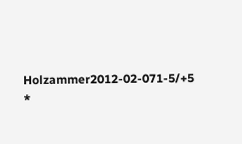Holzammer2012-02-071-5/+5
*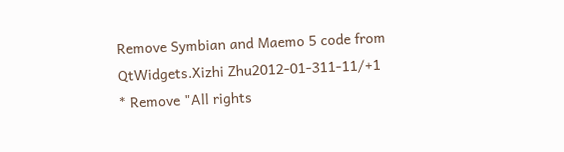Remove Symbian and Maemo 5 code from QtWidgets.Xizhi Zhu2012-01-311-11/+1
* Remove "All rights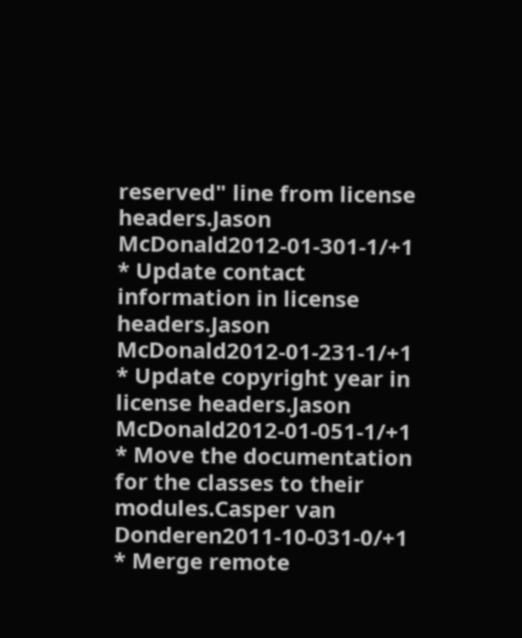reserved" line from license headers.Jason McDonald2012-01-301-1/+1
* Update contact information in license headers.Jason McDonald2012-01-231-1/+1
* Update copyright year in license headers.Jason McDonald2012-01-051-1/+1
* Move the documentation for the classes to their modules.Casper van Donderen2011-10-031-0/+1
* Merge remote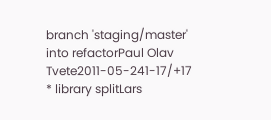branch 'staging/master' into refactorPaul Olav Tvete2011-05-241-17/+17
* library splitLars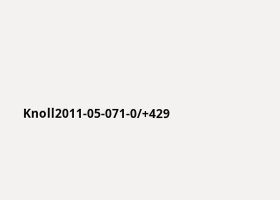Knoll2011-05-071-0/+429